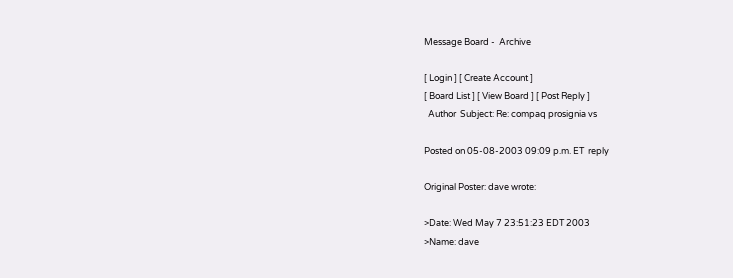Message Board -  Archive

[ Login ] [ Create Account ]
[ Board List ] [ View Board ] [ Post Reply ]
  Author  Subject: Re: compaq prosignia vs

Posted on 05-08-2003 09:09 p.m. ET  reply

Original Poster: dave wrote:

>Date: Wed May 7 23:51:23 EDT 2003
>Name: dave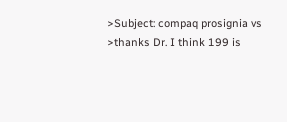>Subject: compaq prosignia vs
>thanks Dr. I think 199 is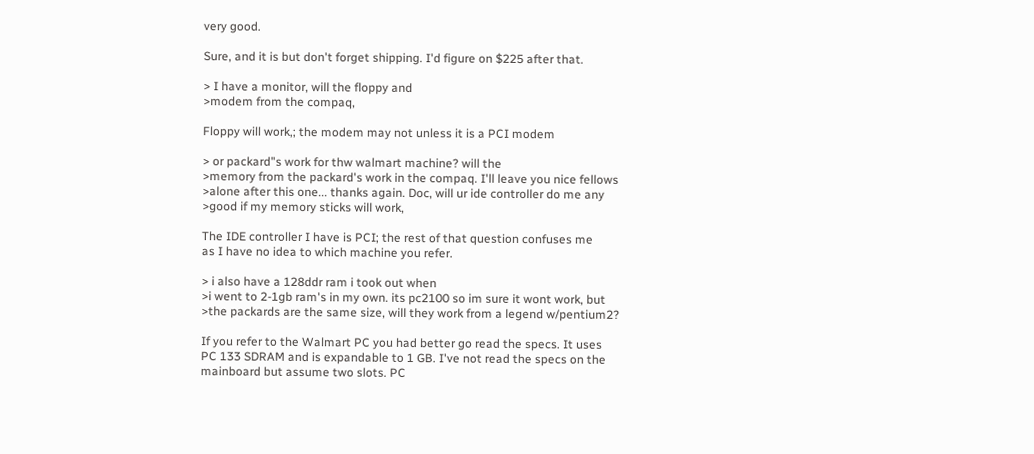very good.

Sure, and it is but don't forget shipping. I'd figure on $225 after that.

> I have a monitor, will the floppy and
>modem from the compaq,

Floppy will work,; the modem may not unless it is a PCI modem

> or packard"s work for thw walmart machine? will the
>memory from the packard's work in the compaq. I'll leave you nice fellows
>alone after this one... thanks again. Doc, will ur ide controller do me any
>good if my memory sticks will work,

The IDE controller I have is PCI; the rest of that question confuses me
as I have no idea to which machine you refer.

> i also have a 128ddr ram i took out when
>i went to 2-1gb ram's in my own. its pc2100 so im sure it wont work, but
>the packards are the same size, will they work from a legend w/pentium2?

If you refer to the Walmart PC you had better go read the specs. It uses
PC 133 SDRAM and is expandable to 1 GB. I've not read the specs on the
mainboard but assume two slots. PC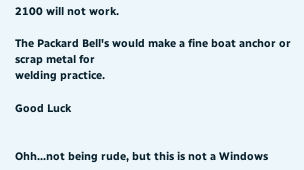2100 will not work.

The Packard Bell's would make a fine boat anchor or scrap metal for
welding practice.

Good Luck


Ohh...not being rude, but this is not a Windows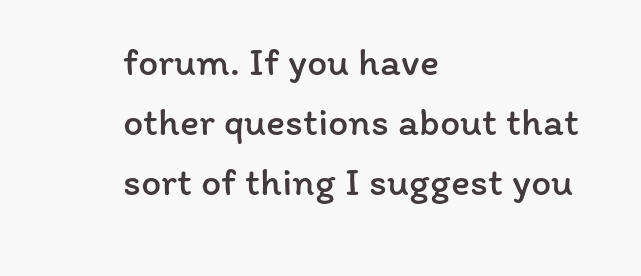forum. If you have
other questions about that sort of thing I suggest you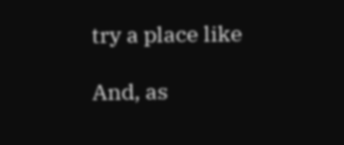try a place like

And, as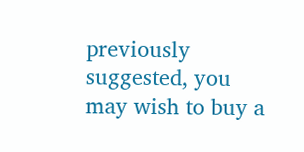previously suggested, you may wish to buy a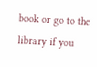book or go to the
library if you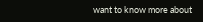want to know more about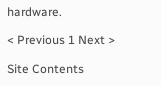hardware.

< Previous 1 Next >

Site Contents